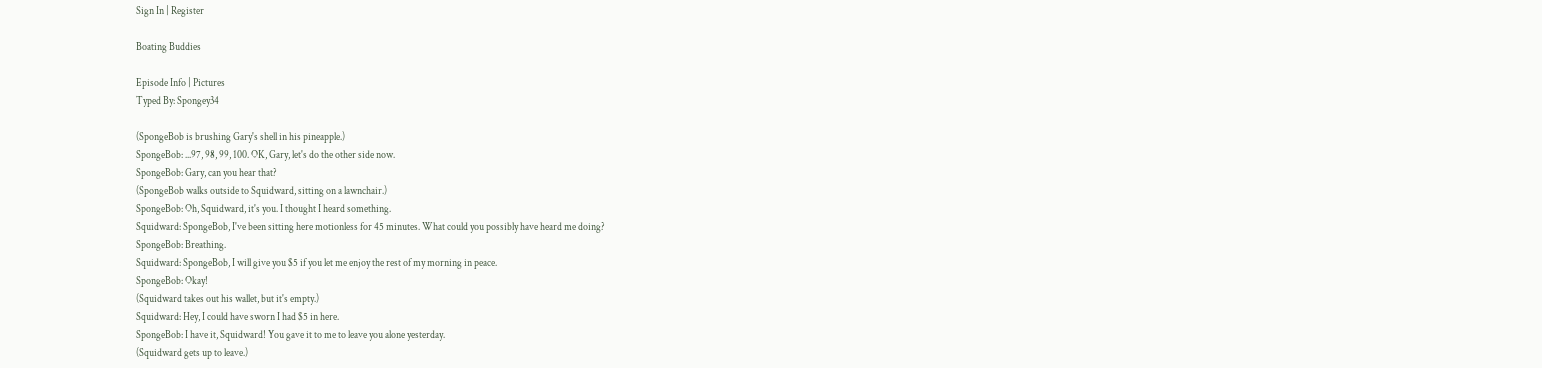Sign In | Register

Boating Buddies

Episode Info | Pictures
Typed By: Spongey34

(SpongeBob is brushing Gary's shell in his pineapple.)
SpongeBob: ...97, 98, 99, 100. OK, Gary, let's do the other side now.
SpongeBob: Gary, can you hear that?
(SpongeBob walks outside to Squidward, sitting on a lawnchair.)
SpongeBob: Oh, Squidward, it's you. I thought I heard something.
Squidward: SpongeBob, I've been sitting here motionless for 45 minutes. What could you possibly have heard me doing?
SpongeBob: Breathing.
Squidward: SpongeBob, I will give you $5 if you let me enjoy the rest of my morning in peace.
SpongeBob: Okay!
(Squidward takes out his wallet, but it's empty.)
Squidward: Hey, I could have sworn I had $5 in here.
SpongeBob: I have it, Squidward! You gave it to me to leave you alone yesterday.
(Squidward gets up to leave.)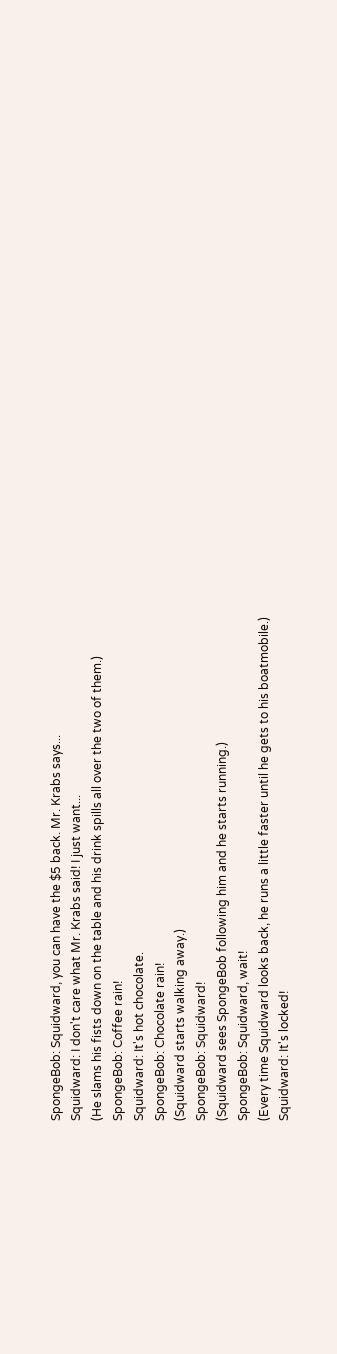SpongeBob: Squidward, you can have the $5 back. Mr. Krabs says...
Squidward: I don't care what Mr. Krabs said! I just want...
(He slams his fists down on the table and his drink spills all over the two of them.)
SpongeBob: Coffee rain!
Squidward: It's hot chocolate.
SpongeBob: Chocolate rain!
(Squidward starts walking away.)
SpongeBob: Squidward!
(Squidward sees SpongeBob following him and he starts running.)
SpongeBob: Squidward, wait!
(Every time Squidward looks back, he runs a little faster until he gets to his boatmobile.)
Squidward: It's locked!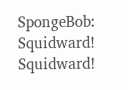SpongeBob: Squidward! Squidward!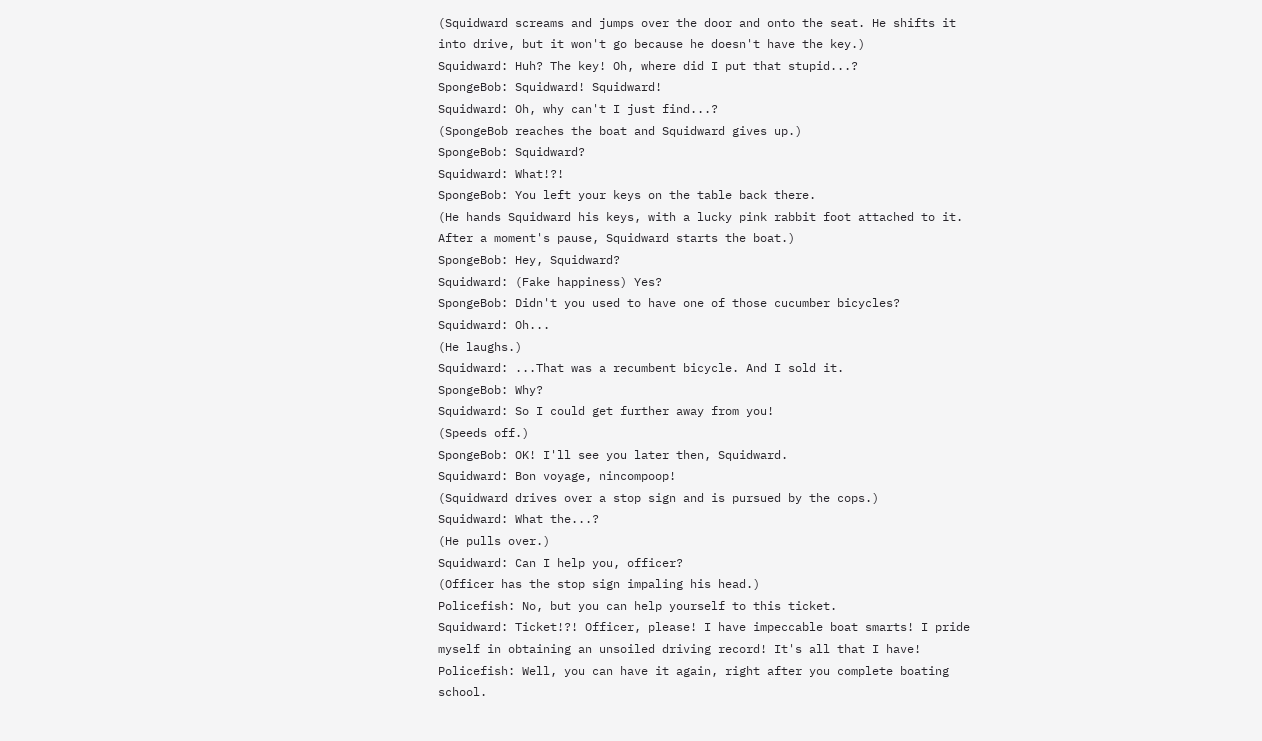(Squidward screams and jumps over the door and onto the seat. He shifts it into drive, but it won't go because he doesn't have the key.)
Squidward: Huh? The key! Oh, where did I put that stupid...?
SpongeBob: Squidward! Squidward!
Squidward: Oh, why can't I just find...?
(SpongeBob reaches the boat and Squidward gives up.)
SpongeBob: Squidward?
Squidward: What!?!
SpongeBob: You left your keys on the table back there.
(He hands Squidward his keys, with a lucky pink rabbit foot attached to it. After a moment's pause, Squidward starts the boat.)
SpongeBob: Hey, Squidward?
Squidward: (Fake happiness) Yes?
SpongeBob: Didn't you used to have one of those cucumber bicycles?
Squidward: Oh...
(He laughs.)
Squidward: ...That was a recumbent bicycle. And I sold it.
SpongeBob: Why?
Squidward: So I could get further away from you!
(Speeds off.)
SpongeBob: OK! I'll see you later then, Squidward.
Squidward: Bon voyage, nincompoop!
(Squidward drives over a stop sign and is pursued by the cops.)
Squidward: What the...?
(He pulls over.)
Squidward: Can I help you, officer?
(Officer has the stop sign impaling his head.)
Policefish: No, but you can help yourself to this ticket.
Squidward: Ticket!?! Officer, please! I have impeccable boat smarts! I pride myself in obtaining an unsoiled driving record! It's all that I have!
Policefish: Well, you can have it again, right after you complete boating school.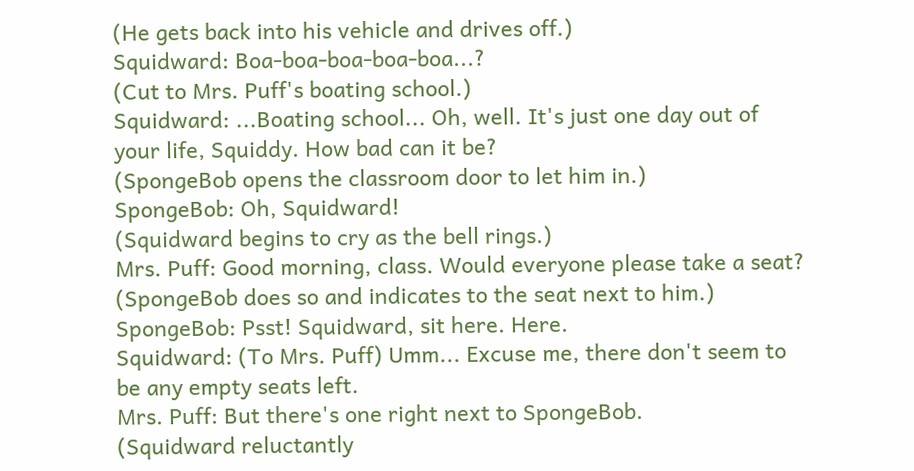(He gets back into his vehicle and drives off.)
Squidward: Boa-boa-boa-boa-boa...?
(Cut to Mrs. Puff's boating school.)
Squidward: ...Boating school... Oh, well. It's just one day out of your life, Squiddy. How bad can it be?
(SpongeBob opens the classroom door to let him in.)
SpongeBob: Oh, Squidward!
(Squidward begins to cry as the bell rings.)
Mrs. Puff: Good morning, class. Would everyone please take a seat?
(SpongeBob does so and indicates to the seat next to him.)
SpongeBob: Psst! Squidward, sit here. Here.
Squidward: (To Mrs. Puff) Umm... Excuse me, there don't seem to be any empty seats left.
Mrs. Puff: But there's one right next to SpongeBob.
(Squidward reluctantly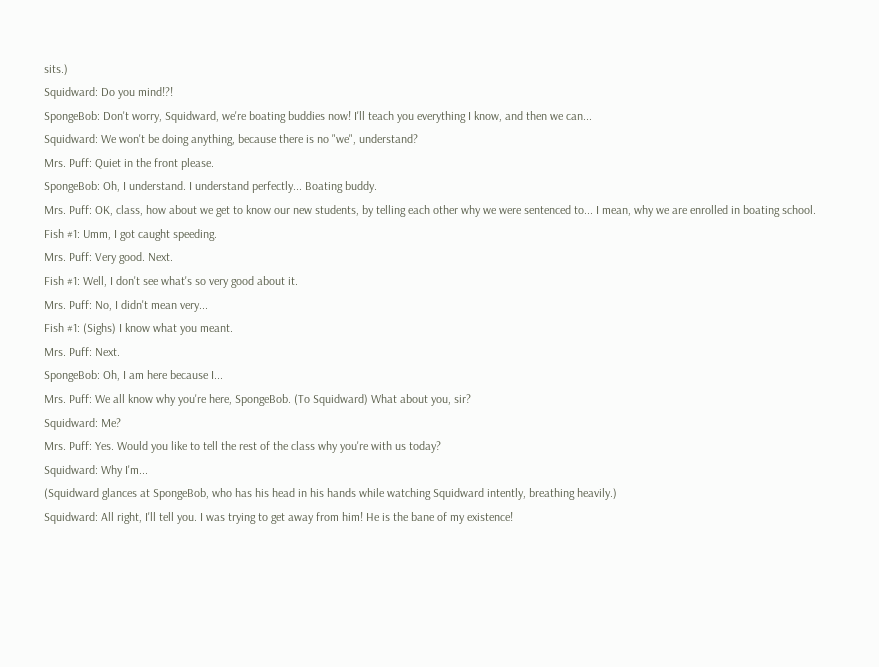sits.)
Squidward: Do you mind!?!
SpongeBob: Don't worry, Squidward, we're boating buddies now! I'll teach you everything I know, and then we can...
Squidward: We won't be doing anything, because there is no "we", understand?
Mrs. Puff: Quiet in the front please.
SpongeBob: Oh, I understand. I understand perfectly... Boating buddy.
Mrs. Puff: OK, class, how about we get to know our new students, by telling each other why we were sentenced to... I mean, why we are enrolled in boating school.
Fish #1: Umm, I got caught speeding.
Mrs. Puff: Very good. Next.
Fish #1: Well, I don't see what's so very good about it.
Mrs. Puff: No, I didn't mean very...
Fish #1: (Sighs) I know what you meant.
Mrs. Puff: Next.
SpongeBob: Oh, I am here because I...
Mrs. Puff: We all know why you're here, SpongeBob. (To Squidward) What about you, sir?
Squidward: Me?
Mrs. Puff: Yes. Would you like to tell the rest of the class why you're with us today?
Squidward: Why I'm...
(Squidward glances at SpongeBob, who has his head in his hands while watching Squidward intently, breathing heavily.)
Squidward: All right, I'll tell you. I was trying to get away from him! He is the bane of my existence!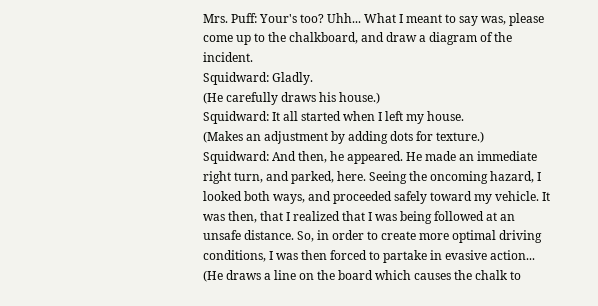Mrs. Puff: Your's too? Uhh... What I meant to say was, please come up to the chalkboard, and draw a diagram of the incident.
Squidward: Gladly.
(He carefully draws his house.)
Squidward: It all started when I left my house.
(Makes an adjustment by adding dots for texture.)
Squidward: And then, he appeared. He made an immediate right turn, and parked, here. Seeing the oncoming hazard, I looked both ways, and proceeded safely toward my vehicle. It was then, that I realized that I was being followed at an unsafe distance. So, in order to create more optimal driving conditions, I was then forced to partake in evasive action...
(He draws a line on the board which causes the chalk to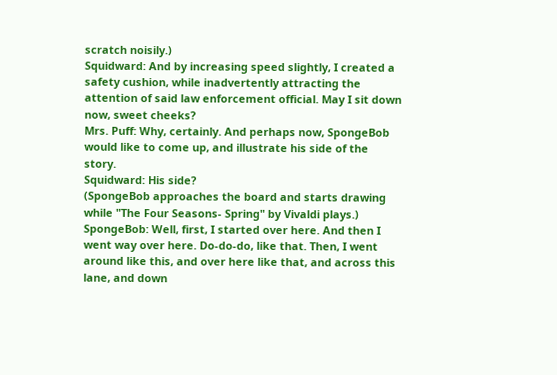scratch noisily.)
Squidward: And by increasing speed slightly, I created a safety cushion, while inadvertently attracting the attention of said law enforcement official. May I sit down now, sweet cheeks?
Mrs. Puff: Why, certainly. And perhaps now, SpongeBob would like to come up, and illustrate his side of the story.
Squidward: His side?
(SpongeBob approaches the board and starts drawing while "The Four Seasons- Spring" by Vivaldi plays.)
SpongeBob: Well, first, I started over here. And then I went way over here. Do-do-do, like that. Then, I went around like this, and over here like that, and across this lane, and down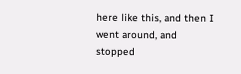here like this, and then I went around, and stopped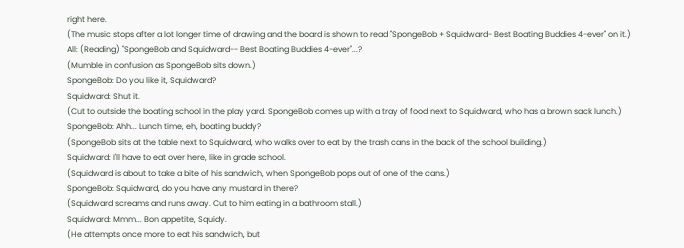right here.
(The music stops after a lot longer time of drawing and the board is shown to read "SpongeBob + Squidward- Best Boating Buddies 4-ever" on it.)
All: (Reading) "SpongeBob and Squidward-- Best Boating Buddies 4-ever"...?
(Mumble in confusion as SpongeBob sits down.)
SpongeBob: Do you like it, Squidward?
Squidward: Shut it.
(Cut to outside the boating school in the play yard. SpongeBob comes up with a tray of food next to Squidward, who has a brown sack lunch.)
SpongeBob: Ahh... Lunch time, eh, boating buddy?
(SpongeBob sits at the table next to Squidward, who walks over to eat by the trash cans in the back of the school building.)
Squidward: I'll have to eat over here, like in grade school.
(Squidward is about to take a bite of his sandwich, when SpongeBob pops out of one of the cans.)
SpongeBob: Squidward, do you have any mustard in there?
(Squidward screams and runs away. Cut to him eating in a bathroom stall.)
Squidward: Mmm... Bon appetite, Squidy.
(He attempts once more to eat his sandwich, but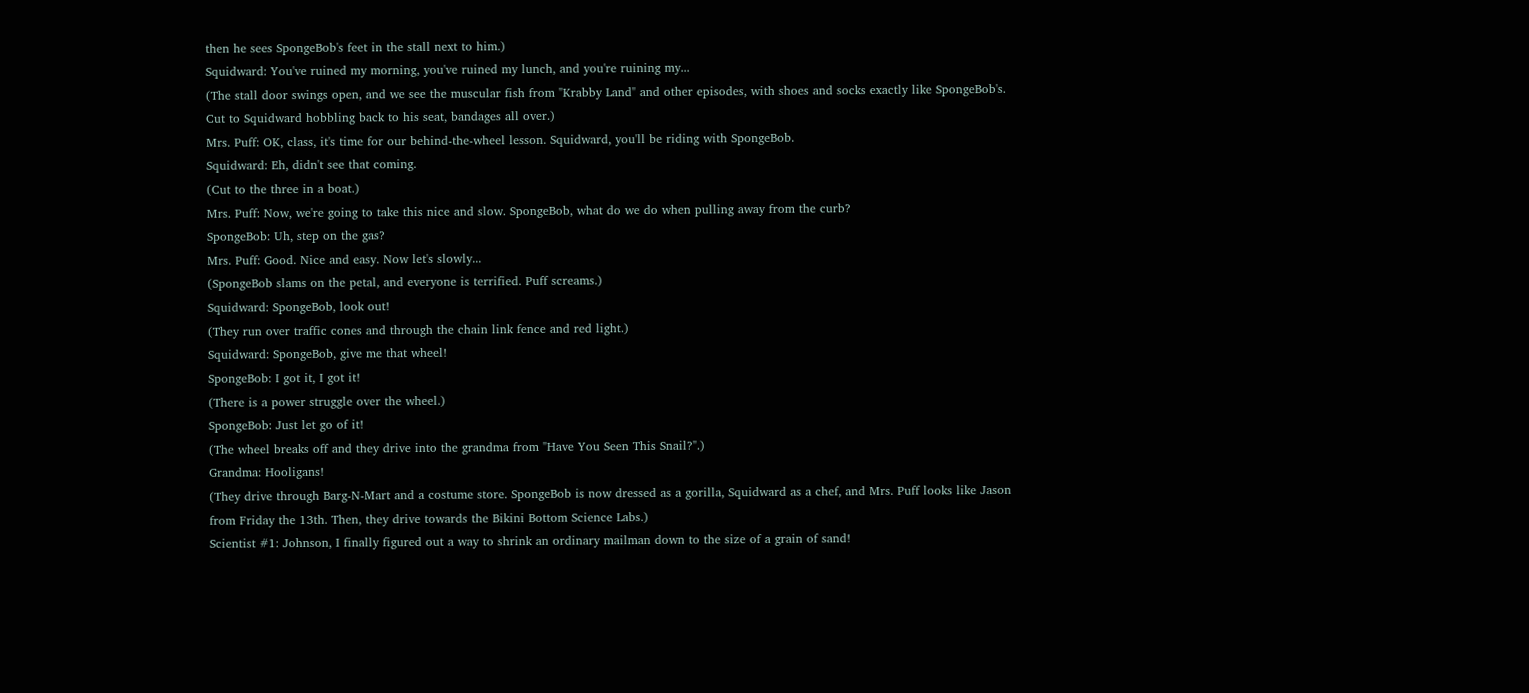then he sees SpongeBob's feet in the stall next to him.)
Squidward: You've ruined my morning, you've ruined my lunch, and you're ruining my...
(The stall door swings open, and we see the muscular fish from "Krabby Land" and other episodes, with shoes and socks exactly like SpongeBob's. Cut to Squidward hobbling back to his seat, bandages all over.)
Mrs. Puff: OK, class, it's time for our behind-the-wheel lesson. Squidward, you'll be riding with SpongeBob.
Squidward: Eh, didn't see that coming.
(Cut to the three in a boat.)
Mrs. Puff: Now, we're going to take this nice and slow. SpongeBob, what do we do when pulling away from the curb?
SpongeBob: Uh, step on the gas?
Mrs. Puff: Good. Nice and easy. Now let's slowly...
(SpongeBob slams on the petal, and everyone is terrified. Puff screams.)
Squidward: SpongeBob, look out!
(They run over traffic cones and through the chain link fence and red light.)
Squidward: SpongeBob, give me that wheel!
SpongeBob: I got it, I got it!
(There is a power struggle over the wheel.)
SpongeBob: Just let go of it!
(The wheel breaks off and they drive into the grandma from "Have You Seen This Snail?".)
Grandma: Hooligans!
(They drive through Barg-N-Mart and a costume store. SpongeBob is now dressed as a gorilla, Squidward as a chef, and Mrs. Puff looks like Jason from Friday the 13th. Then, they drive towards the Bikini Bottom Science Labs.)
Scientist #1: Johnson, I finally figured out a way to shrink an ordinary mailman down to the size of a grain of sand!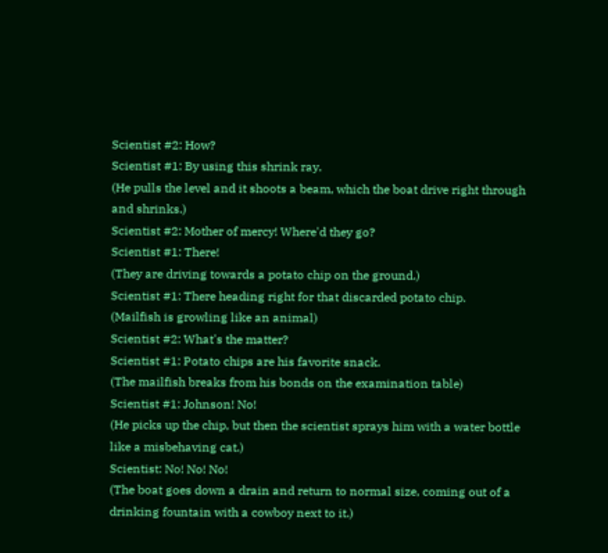Scientist #2: How?
Scientist #1: By using this shrink ray.
(He pulls the level and it shoots a beam, which the boat drive right through and shrinks.)
Scientist #2: Mother of mercy! Where'd they go?
Scientist #1: There!
(They are driving towards a potato chip on the ground.)
Scientist #1: There heading right for that discarded potato chip.
(Mailfish is growling like an animal)
Scientist #2: What's the matter?
Scientist #1: Potato chips are his favorite snack.
(The mailfish breaks from his bonds on the examination table)
Scientist #1: Johnson! No!
(He picks up the chip, but then the scientist sprays him with a water bottle like a misbehaving cat.)
Scientist: No! No! No!
(The boat goes down a drain and return to normal size, coming out of a drinking fountain with a cowboy next to it.)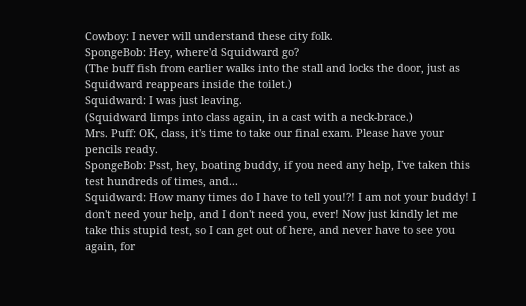Cowboy: I never will understand these city folk.
SpongeBob: Hey, where'd Squidward go?
(The buff fish from earlier walks into the stall and locks the door, just as Squidward reappears inside the toilet.)
Squidward: I was just leaving.
(Squidward limps into class again, in a cast with a neck-brace.)
Mrs. Puff: OK, class, it's time to take our final exam. Please have your pencils ready.
SpongeBob: Psst, hey, boating buddy, if you need any help, I've taken this test hundreds of times, and...
Squidward: How many times do I have to tell you!?! I am not your buddy! I don't need your help, and I don't need you, ever! Now just kindly let me take this stupid test, so I can get out of here, and never have to see you again, for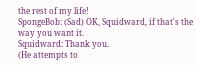the rest of my life!
SpongeBob: (Sad) OK, Squidward, if that's the way you want it.
Squidward: Thank you.
(He attempts to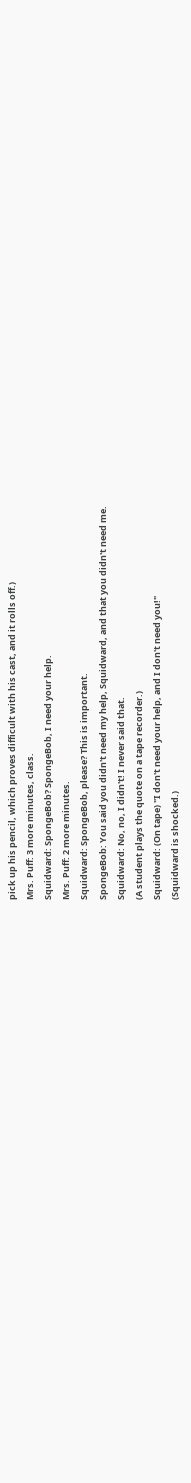pick up his pencil, which proves difficult with his cast, and it rolls off.)
Mrs. Puff: 3 more minutes, class.
Squidward: SpongeBob? SpongeBob, I need your help.
Mrs. Puff: 2 more minutes.
Squidward: SpongeBob, please? This is important.
SpongeBob: You said you didn't need my help, Squidward, and that you didn't need me.
Squidward: No, no, I didn't! I never said that.
(A student plays the quote on a tape recorder.)
Squidward: (On tape) "I don't need your help, and I don't need you!"
(Squidward is shocked.)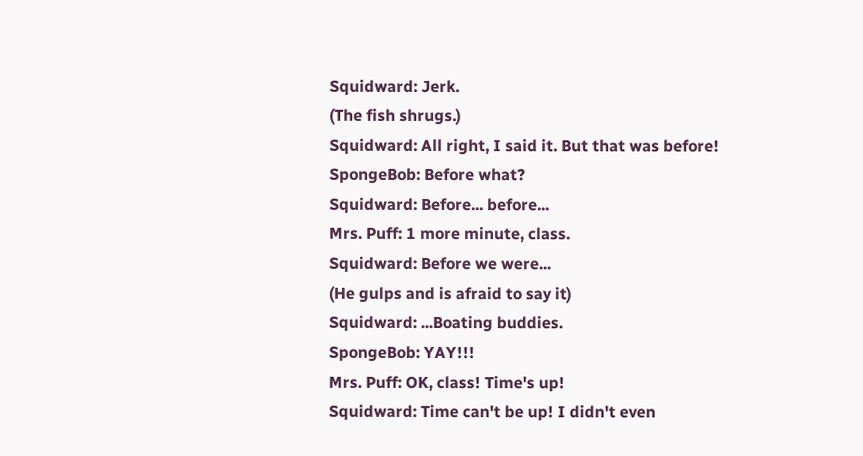Squidward: Jerk.
(The fish shrugs.)
Squidward: All right, I said it. But that was before!
SpongeBob: Before what?
Squidward: Before... before...
Mrs. Puff: 1 more minute, class.
Squidward: Before we were...
(He gulps and is afraid to say it)
Squidward: ...Boating buddies.
SpongeBob: YAY!!!
Mrs. Puff: OK, class! Time's up!
Squidward: Time can't be up! I didn't even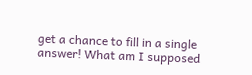get a chance to fill in a single answer! What am I supposed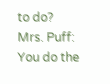to do?
Mrs. Puff: You do the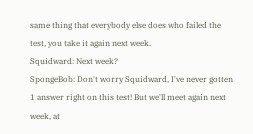same thing that everybody else does who failed the test, you take it again next week.
Squidward: Next week?
SpongeBob: Don't worry Squidward, I've never gotten 1 answer right on this test! But we'll meet again next week, at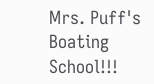Mrs. Puff's Boating School!!!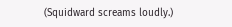(Squidward screams loudly.)